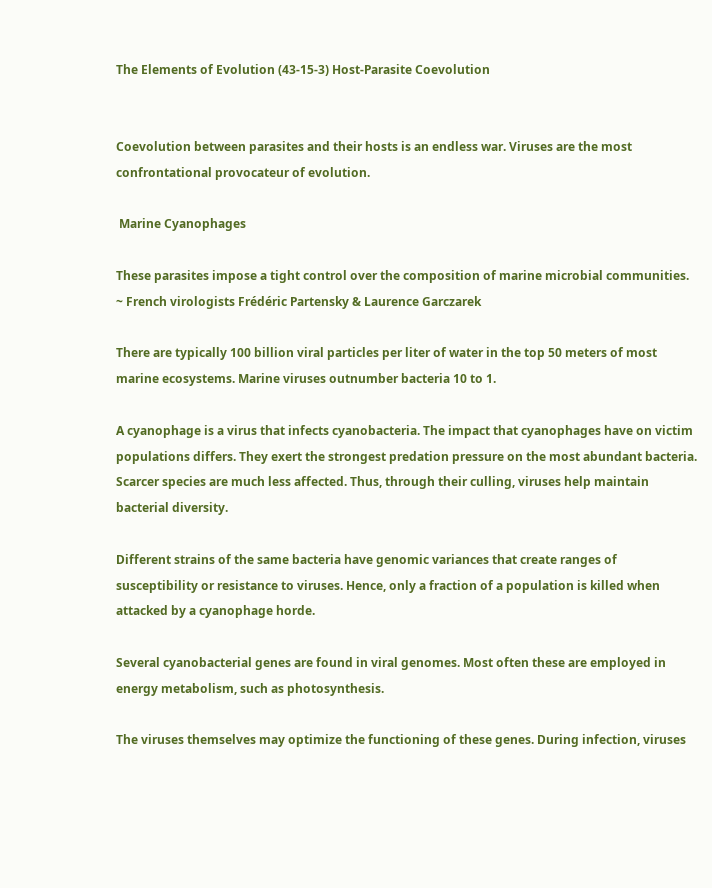The Elements of Evolution (43-15-3) Host-Parasite Coevolution


Coevolution between parasites and their hosts is an endless war. Viruses are the most confrontational provocateur of evolution.

 Marine Cyanophages

These parasites impose a tight control over the composition of marine microbial communities. ~ French virologists Frédéric Partensky & Laurence Garczarek

There are typically 100 billion viral particles per liter of water in the top 50 meters of most marine ecosystems. Marine viruses outnumber bacteria 10 to 1.

A cyanophage is a virus that infects cyanobacteria. The impact that cyanophages have on victim populations differs. They exert the strongest predation pressure on the most abundant bacteria. Scarcer species are much less affected. Thus, through their culling, viruses help maintain bacterial diversity.

Different strains of the same bacteria have genomic variances that create ranges of susceptibility or resistance to viruses. Hence, only a fraction of a population is killed when attacked by a cyanophage horde.

Several cyanobacterial genes are found in viral genomes. Most often these are employed in energy metabolism, such as photosynthesis.

The viruses themselves may optimize the functioning of these genes. During infection, viruses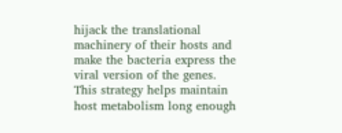hijack the translational machinery of their hosts and make the bacteria express the viral version of the genes. This strategy helps maintain host metabolism long enough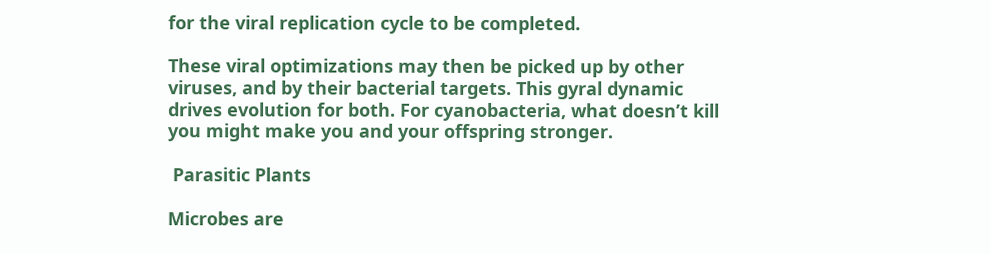for the viral replication cycle to be completed.

These viral optimizations may then be picked up by other viruses, and by their bacterial targets. This gyral dynamic drives evolution for both. For cyanobacteria, what doesn’t kill you might make you and your offspring stronger.

 Parasitic Plants

Microbes are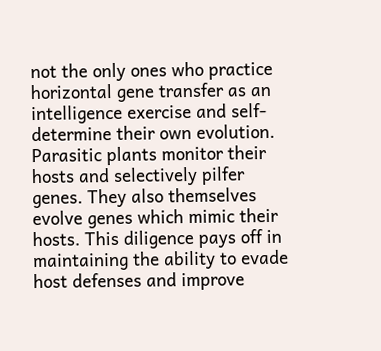not the only ones who practice horizontal gene transfer as an intelligence exercise and self-determine their own evolution. Parasitic plants monitor their hosts and selectively pilfer genes. They also themselves evolve genes which mimic their hosts. This diligence pays off in maintaining the ability to evade host defenses and improve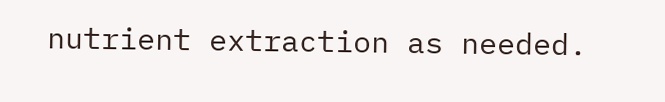nutrient extraction as needed.